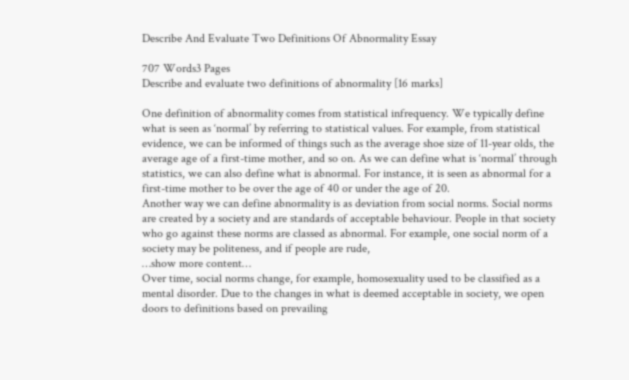Describe And Evaluate Two Definitions Of Abnormality Essay

707 Words3 Pages
Describe and evaluate two definitions of abnormality [16 marks]

One definition of abnormality comes from statistical infrequency. We typically define what is seen as ‘normal’ by referring to statistical values. For example, from statistical evidence, we can be informed of things such as the average shoe size of 11-year olds, the average age of a first-time mother, and so on. As we can define what is ‘normal’ through statistics, we can also define what is abnormal. For instance, it is seen as abnormal for a first-time mother to be over the age of 40 or under the age of 20.
Another way we can define abnormality is as deviation from social norms. Social norms are created by a society and are standards of acceptable behaviour. People in that society who go against these norms are classed as abnormal. For example, one social norm of a society may be politeness, and if people are rude,
…show more content…
Over time, social norms change, for example, homosexuality used to be classified as a mental disorder. Due to the changes in what is deemed acceptable in society, we open doors to definitions based on prevailing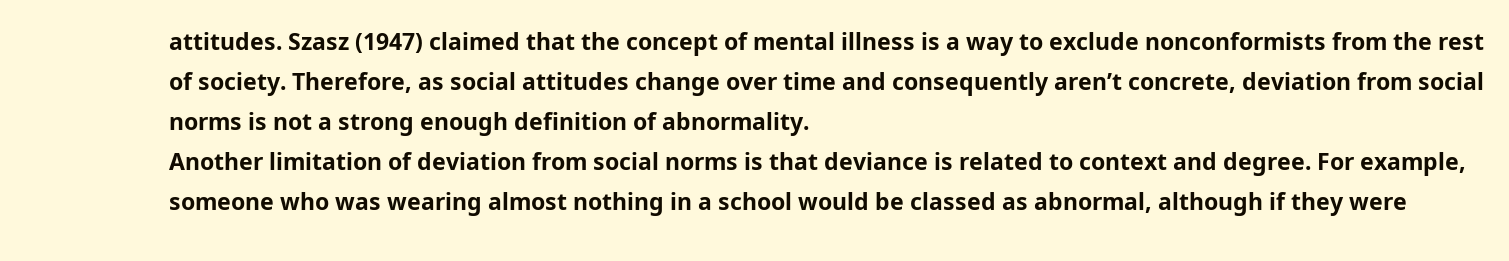attitudes. Szasz (1947) claimed that the concept of mental illness is a way to exclude nonconformists from the rest of society. Therefore, as social attitudes change over time and consequently aren’t concrete, deviation from social norms is not a strong enough definition of abnormality.
Another limitation of deviation from social norms is that deviance is related to context and degree. For example, someone who was wearing almost nothing in a school would be classed as abnormal, although if they were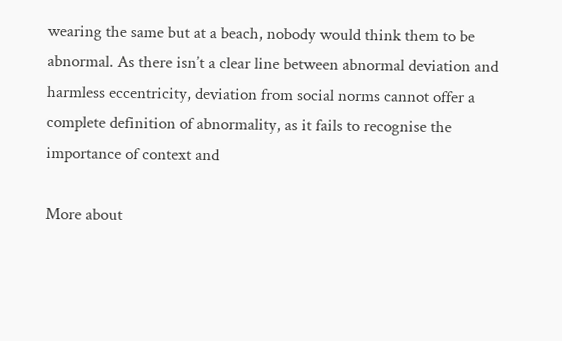wearing the same but at a beach, nobody would think them to be abnormal. As there isn’t a clear line between abnormal deviation and harmless eccentricity, deviation from social norms cannot offer a complete definition of abnormality, as it fails to recognise the importance of context and

More about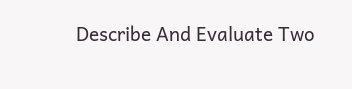Describe And Evaluate Two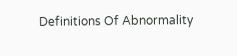Definitions Of Abnormality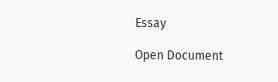Essay

Open Document